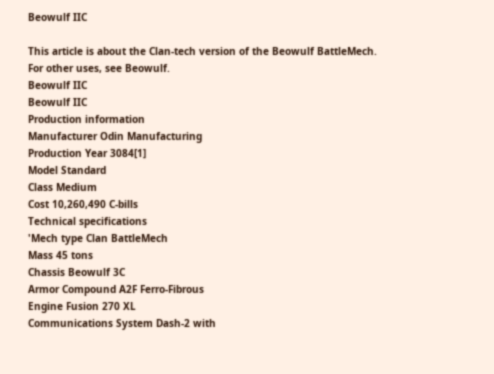Beowulf IIC

This article is about the Clan-tech version of the Beowulf BattleMech. For other uses, see Beowulf.
Beowulf IIC
Beowulf IIC
Production information
Manufacturer Odin Manufacturing
Production Year 3084[1]
Model Standard
Class Medium
Cost 10,260,490 C-bills
Technical specifications
'Mech type Clan BattleMech
Mass 45 tons
Chassis Beowulf 3C
Armor Compound A2F Ferro-Fibrous
Engine Fusion 270 XL
Communications System Dash-2 with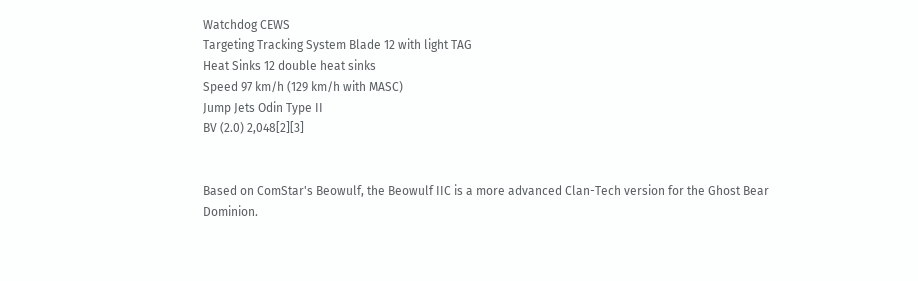Watchdog CEWS
Targeting Tracking System Blade 12 with light TAG
Heat Sinks 12 double heat sinks
Speed 97 km/h (129 km/h with MASC)
Jump Jets Odin Type II
BV (2.0) 2,048[2][3]


Based on ComStar's Beowulf, the Beowulf IIC is a more advanced Clan-Tech version for the Ghost Bear Dominion.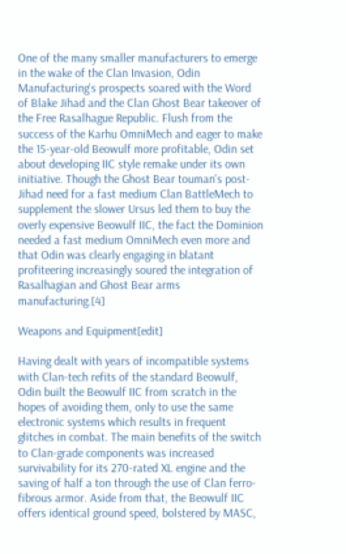One of the many smaller manufacturers to emerge in the wake of the Clan Invasion, Odin Manufacturing's prospects soared with the Word of Blake Jihad and the Clan Ghost Bear takeover of the Free Rasalhague Republic. Flush from the success of the Karhu OmniMech and eager to make the 15-year-old Beowulf more profitable, Odin set about developing IIC style remake under its own initiative. Though the Ghost Bear touman's post-Jihad need for a fast medium Clan BattleMech to supplement the slower Ursus led them to buy the overly expensive Beowulf IIC, the fact the Dominion needed a fast medium OmniMech even more and that Odin was clearly engaging in blatant profiteering increasingly soured the integration of Rasalhagian and Ghost Bear arms manufacturing.[4]

Weapons and Equipment[edit]

Having dealt with years of incompatible systems with Clan-tech refits of the standard Beowulf, Odin built the Beowulf IIC from scratch in the hopes of avoiding them, only to use the same electronic systems which results in frequent glitches in combat. The main benefits of the switch to Clan-grade components was increased survivability for its 270-rated XL engine and the saving of half a ton through the use of Clan ferro-fibrous armor. Aside from that, the Beowulf IIC offers identical ground speed, bolstered by MASC,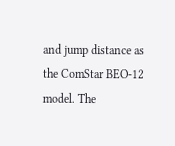and jump distance as the ComStar BEO-12 model. The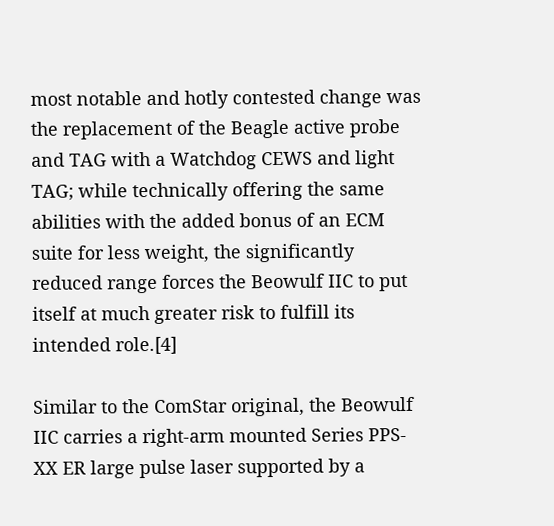most notable and hotly contested change was the replacement of the Beagle active probe and TAG with a Watchdog CEWS and light TAG; while technically offering the same abilities with the added bonus of an ECM suite for less weight, the significantly reduced range forces the Beowulf IIC to put itself at much greater risk to fulfill its intended role.[4]

Similar to the ComStar original, the Beowulf IIC carries a right-arm mounted Series PPS-XX ER large pulse laser supported by a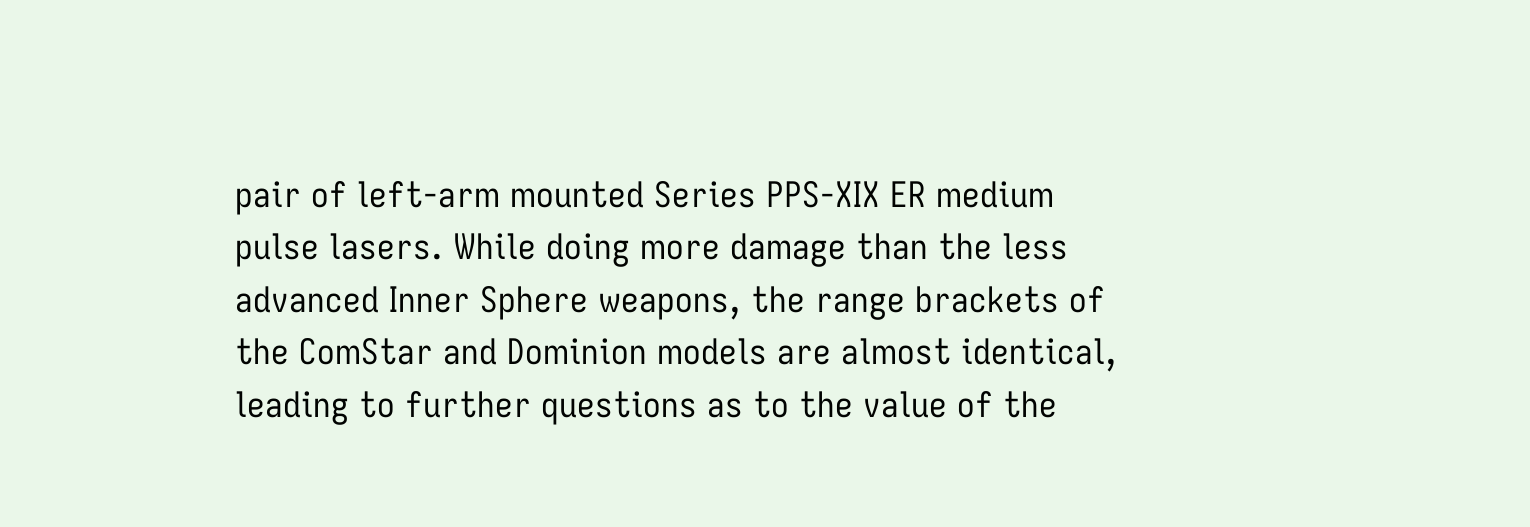pair of left-arm mounted Series PPS-XIX ER medium pulse lasers. While doing more damage than the less advanced Inner Sphere weapons, the range brackets of the ComStar and Dominion models are almost identical, leading to further questions as to the value of the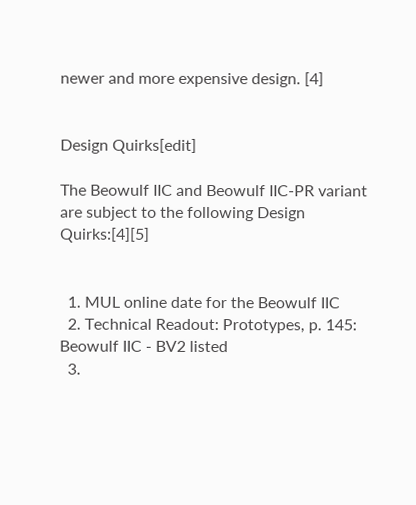newer and more expensive design. [4]


Design Quirks[edit]

The Beowulf IIC and Beowulf IIC-PR variant are subject to the following Design Quirks:[4][5]


  1. MUL online date for the Beowulf IIC
  2. Technical Readout: Prototypes, p. 145: Beowulf IIC - BV2 listed
  3.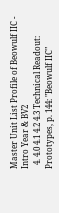Master Unit List Profile of Beowulf IIC - Intro Year & BV2
  4. 4.0 4.1 4.2 4.3 Technical Readout: Prototypes, p. 144: "Beowulf IIC"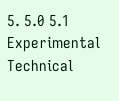5. 5.0 5.1 Experimental Technical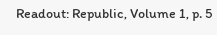Readout: Republic, Volume 1, p. 5